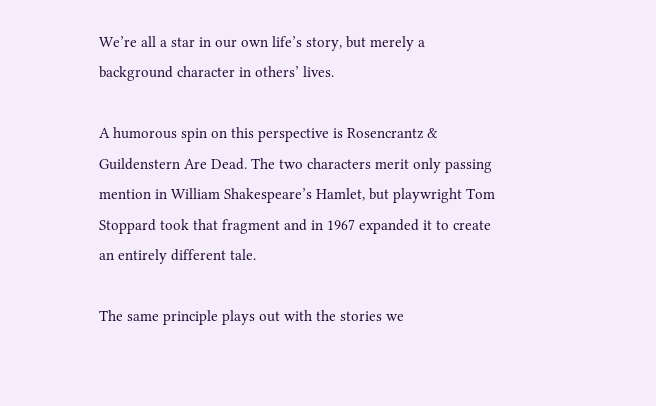We’re all a star in our own life’s story, but merely a background character in others’ lives.

A humorous spin on this perspective is Rosencrantz & Guildenstern Are Dead. The two characters merit only passing mention in William Shakespeare’s Hamlet, but playwright Tom Stoppard took that fragment and in 1967 expanded it to create an entirely different tale.

The same principle plays out with the stories we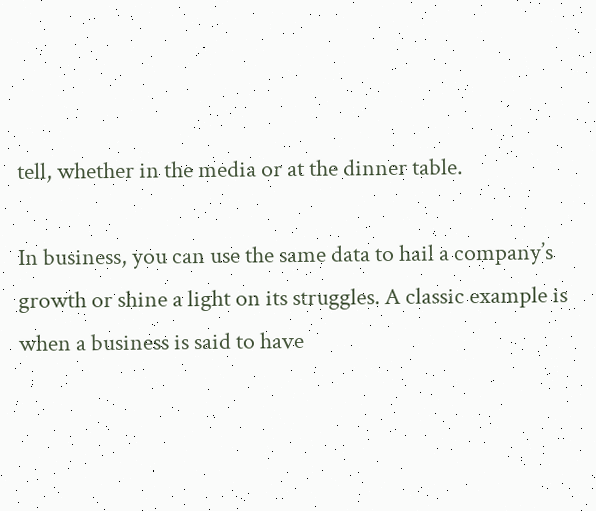tell, whether in the media or at the dinner table.

In business, you can use the same data to hail a company’s growth or shine a light on its struggles. A classic example is when a business is said to have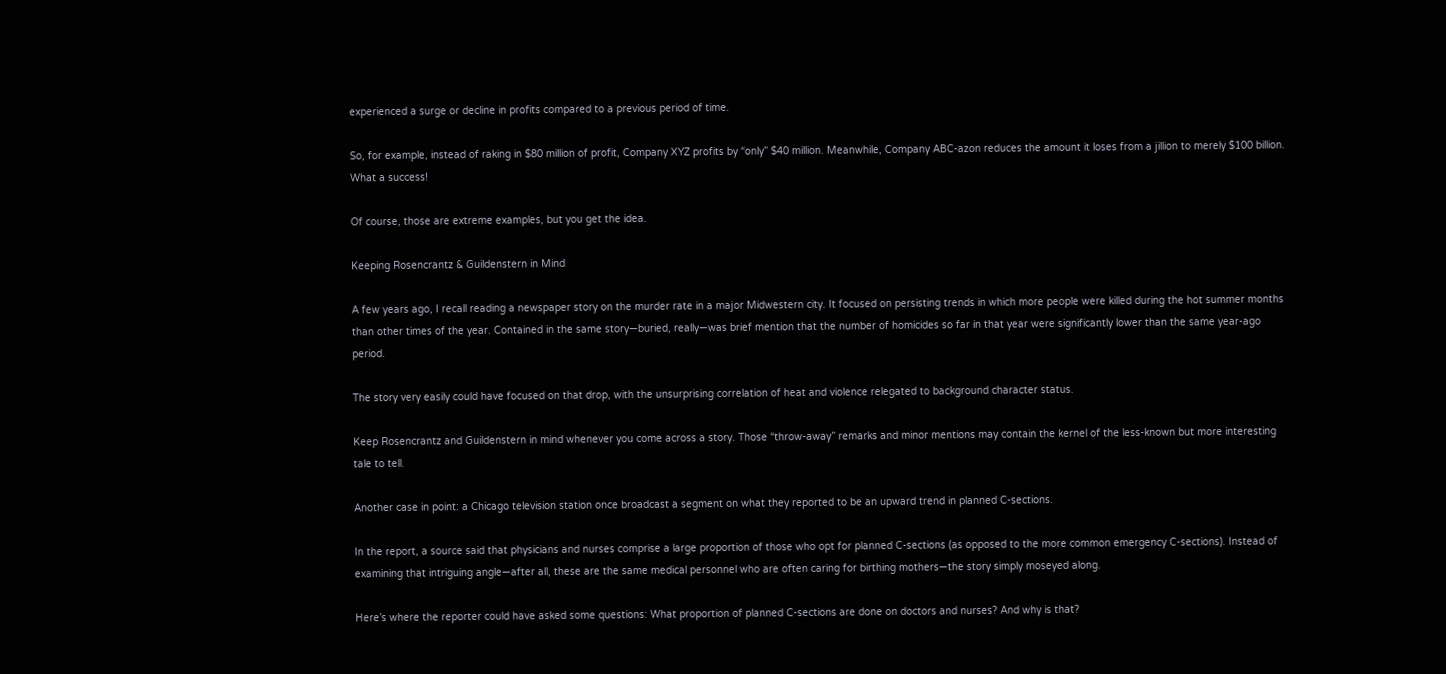experienced a surge or decline in profits compared to a previous period of time.

So, for example, instead of raking in $80 million of profit, Company XYZ profits by “only” $40 million. Meanwhile, Company ABC-azon reduces the amount it loses from a jillion to merely $100 billion. What a success!

Of course, those are extreme examples, but you get the idea.

Keeping Rosencrantz & Guildenstern in Mind

A few years ago, I recall reading a newspaper story on the murder rate in a major Midwestern city. It focused on persisting trends in which more people were killed during the hot summer months than other times of the year. Contained in the same story—buried, really—was brief mention that the number of homicides so far in that year were significantly lower than the same year-ago period.

The story very easily could have focused on that drop, with the unsurprising correlation of heat and violence relegated to background character status.

Keep Rosencrantz and Guildenstern in mind whenever you come across a story. Those “throw-away” remarks and minor mentions may contain the kernel of the less-known but more interesting tale to tell.

Another case in point: a Chicago television station once broadcast a segment on what they reported to be an upward trend in planned C-sections.

In the report, a source said that physicians and nurses comprise a large proportion of those who opt for planned C-sections (as opposed to the more common emergency C-sections). Instead of examining that intriguing angle—after all, these are the same medical personnel who are often caring for birthing mothers—the story simply moseyed along.

Here’s where the reporter could have asked some questions: What proportion of planned C-sections are done on doctors and nurses? And why is that?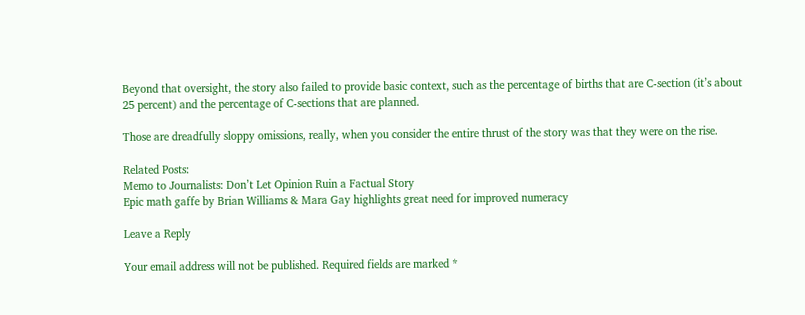Beyond that oversight, the story also failed to provide basic context, such as the percentage of births that are C-section (it’s about 25 percent) and the percentage of C-sections that are planned.

Those are dreadfully sloppy omissions, really, when you consider the entire thrust of the story was that they were on the rise.

Related Posts:
Memo to Journalists: Don’t Let Opinion Ruin a Factual Story
Epic math gaffe by Brian Williams & Mara Gay highlights great need for improved numeracy

Leave a Reply

Your email address will not be published. Required fields are marked *